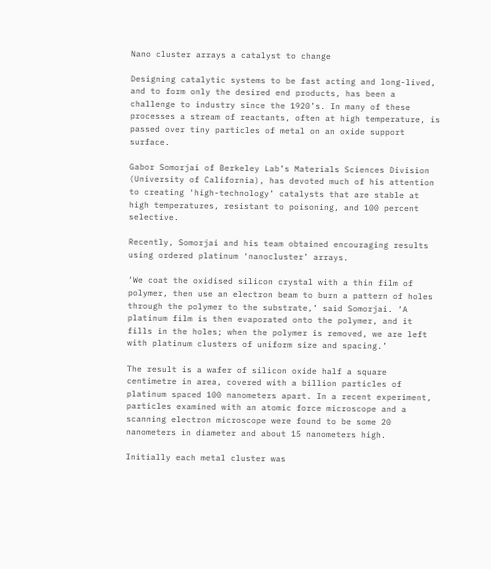Nano cluster arrays a catalyst to change

Designing catalytic systems to be fast acting and long-lived, and to form only the desired end products, has been a challenge to industry since the 1920’s. In many of these processes a stream of reactants, often at high temperature, is passed over tiny particles of metal on an oxide support surface.

Gabor Somorjai of Berkeley Lab’s Materials Sciences Division (University of California), has devoted much of his attention to creating ‘high-technology’ catalysts that are stable at high temperatures, resistant to poisoning, and 100 percent selective.

Recently, Somorjai and his team obtained encouraging results using ordered platinum ‘nanocluster’ arrays.

‘We coat the oxidised silicon crystal with a thin film of polymer, then use an electron beam to burn a pattern of holes through the polymer to the substrate,’ said Somorjai. ‘A platinum film is then evaporated onto the polymer, and it fills in the holes; when the polymer is removed, we are left with platinum clusters of uniform size and spacing.’

The result is a wafer of silicon oxide half a square centimetre in area, covered with a billion particles of platinum spaced 100 nanometers apart. In a recent experiment, particles examined with an atomic force microscope and a scanning electron microscope were found to be some 20 nanometers in diameter and about 15 nanometers high.

Initially each metal cluster was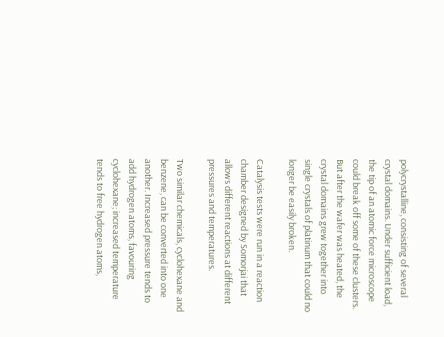polycrystalline, consisting of several crystal domains. Under sufficient load, the tip of an atomic force microscope could break off some of these clusters. But after the wafer was heated, the crystal domains grew together into single crystals of platinum that could no longer be easily broken.

Catalysis tests were run in a reaction chamber designed by Somorjai that allows different reactions at different pressures and temperatures.

Two similar chemicals, cyclohexane and benzene, can be converted into one another. Increased pressure tends to add hydrogen atoms, favouring cyclohexane; increased temperature tends to free hydrogen atoms,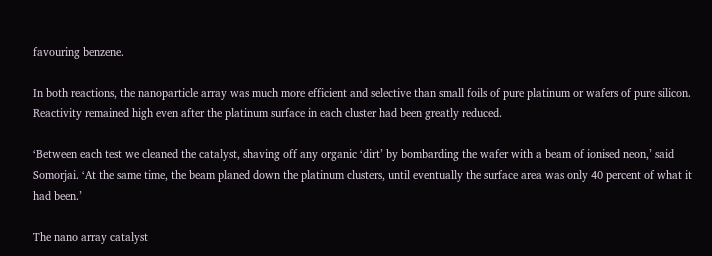favouring benzene.

In both reactions, the nanoparticle array was much more efficient and selective than small foils of pure platinum or wafers of pure silicon. Reactivity remained high even after the platinum surface in each cluster had been greatly reduced.

‘Between each test we cleaned the catalyst, shaving off any organic ‘dirt’ by bombarding the wafer with a beam of ionised neon,’ said Somorjai. ‘At the same time, the beam planed down the platinum clusters, until eventually the surface area was only 40 percent of what it had been.’

The nano array catalyst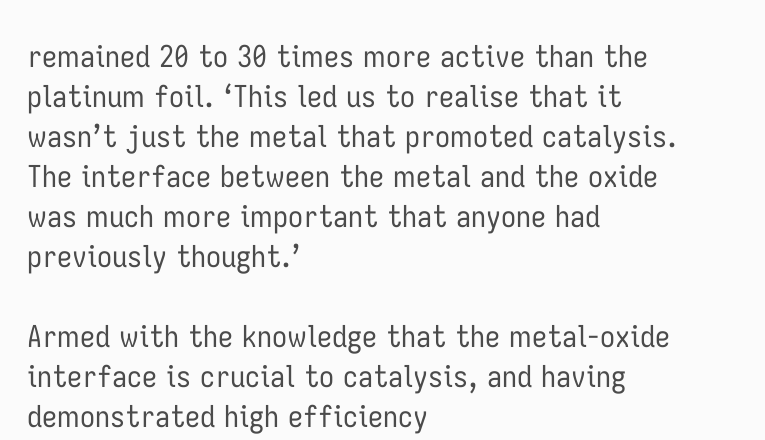remained 20 to 30 times more active than the platinum foil. ‘This led us to realise that it wasn’t just the metal that promoted catalysis. The interface between the metal and the oxide was much more important that anyone had previously thought.’

Armed with the knowledge that the metal-oxide interface is crucial to catalysis, and having demonstrated high efficiency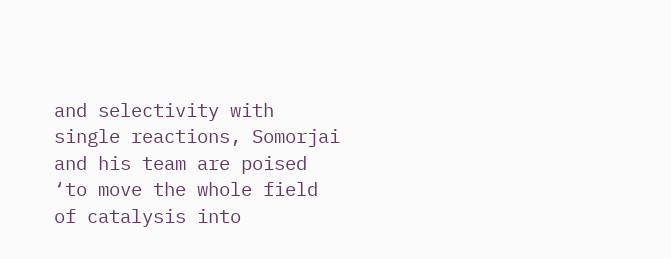and selectivity with single reactions, Somorjai and his team are poised ‘to move the whole field of catalysis into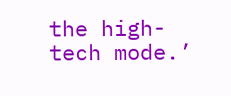the high-tech mode.’